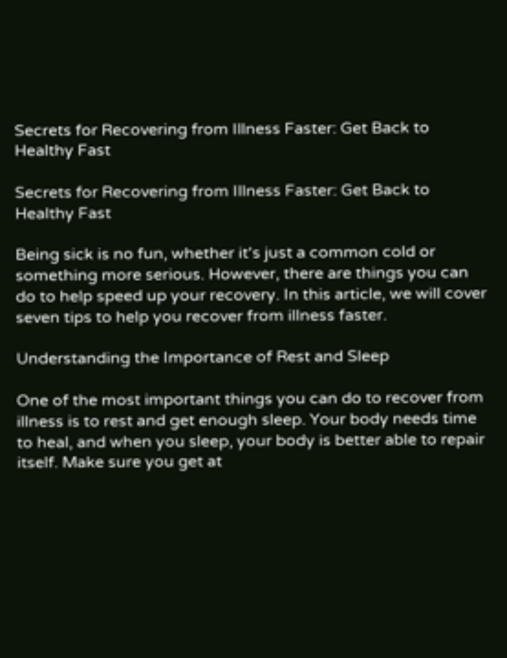Secrets for Recovering from Illness Faster: Get Back to Healthy Fast

Secrets for Recovering from Illness Faster: Get Back to Healthy Fast

Being sick is no fun, whether it's just a common cold or something more serious. However, there are things you can do to help speed up your recovery. In this article, we will cover seven tips to help you recover from illness faster.

Understanding the Importance of Rest and Sleep

One of the most important things you can do to recover from illness is to rest and get enough sleep. Your body needs time to heal, and when you sleep, your body is better able to repair itself. Make sure you get at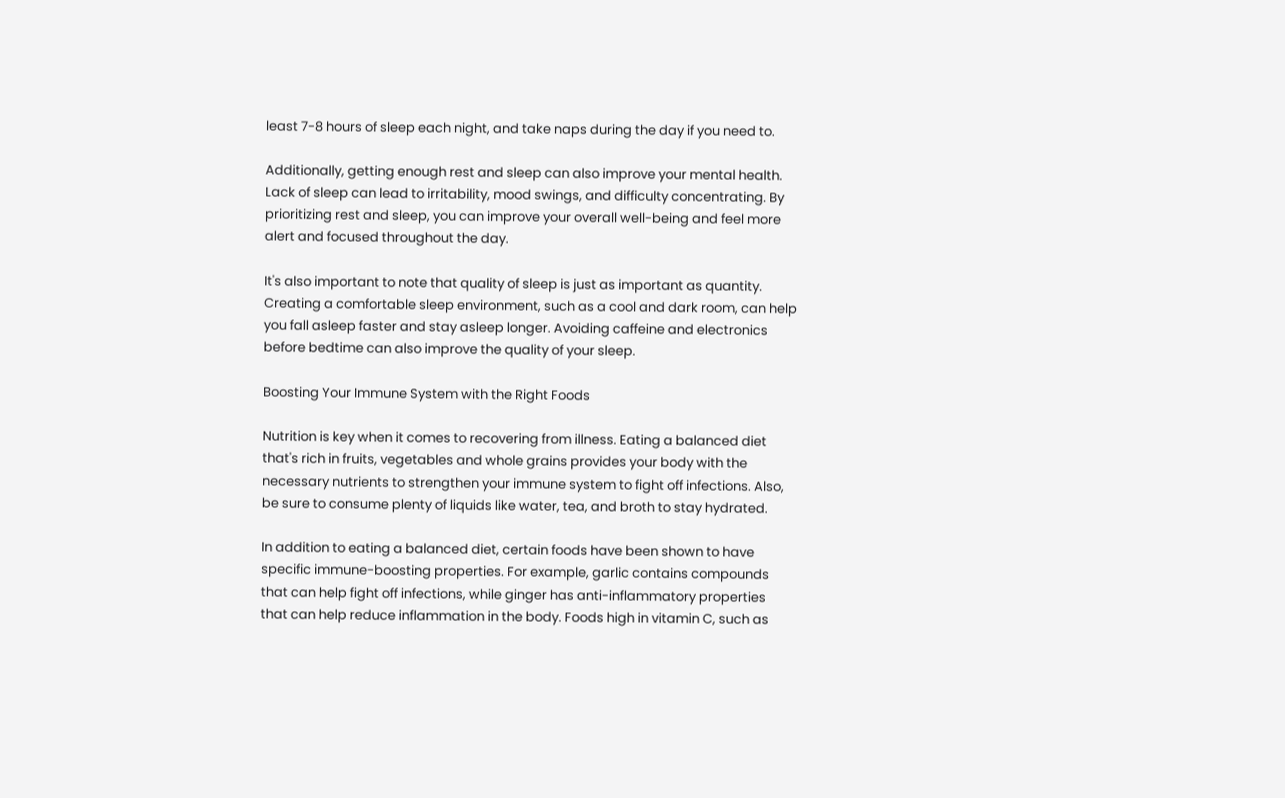least 7-8 hours of sleep each night, and take naps during the day if you need to.

Additionally, getting enough rest and sleep can also improve your mental health. Lack of sleep can lead to irritability, mood swings, and difficulty concentrating. By prioritizing rest and sleep, you can improve your overall well-being and feel more alert and focused throughout the day.

It's also important to note that quality of sleep is just as important as quantity. Creating a comfortable sleep environment, such as a cool and dark room, can help you fall asleep faster and stay asleep longer. Avoiding caffeine and electronics before bedtime can also improve the quality of your sleep.

Boosting Your Immune System with the Right Foods

Nutrition is key when it comes to recovering from illness. Eating a balanced diet that's rich in fruits, vegetables and whole grains provides your body with the necessary nutrients to strengthen your immune system to fight off infections. Also, be sure to consume plenty of liquids like water, tea, and broth to stay hydrated.

In addition to eating a balanced diet, certain foods have been shown to have specific immune-boosting properties. For example, garlic contains compounds that can help fight off infections, while ginger has anti-inflammatory properties that can help reduce inflammation in the body. Foods high in vitamin C, such as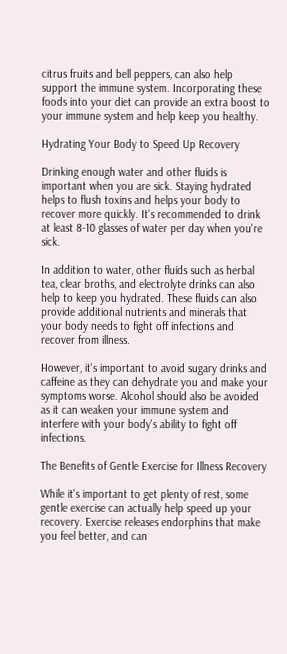citrus fruits and bell peppers, can also help support the immune system. Incorporating these foods into your diet can provide an extra boost to your immune system and help keep you healthy.

Hydrating Your Body to Speed Up Recovery

Drinking enough water and other fluids is important when you are sick. Staying hydrated helps to flush toxins and helps your body to recover more quickly. It's recommended to drink at least 8-10 glasses of water per day when you're sick.

In addition to water, other fluids such as herbal tea, clear broths, and electrolyte drinks can also help to keep you hydrated. These fluids can also provide additional nutrients and minerals that your body needs to fight off infections and recover from illness.

However, it's important to avoid sugary drinks and caffeine as they can dehydrate you and make your symptoms worse. Alcohol should also be avoided as it can weaken your immune system and interfere with your body's ability to fight off infections.

The Benefits of Gentle Exercise for Illness Recovery

While it's important to get plenty of rest, some gentle exercise can actually help speed up your recovery. Exercise releases endorphins that make you feel better, and can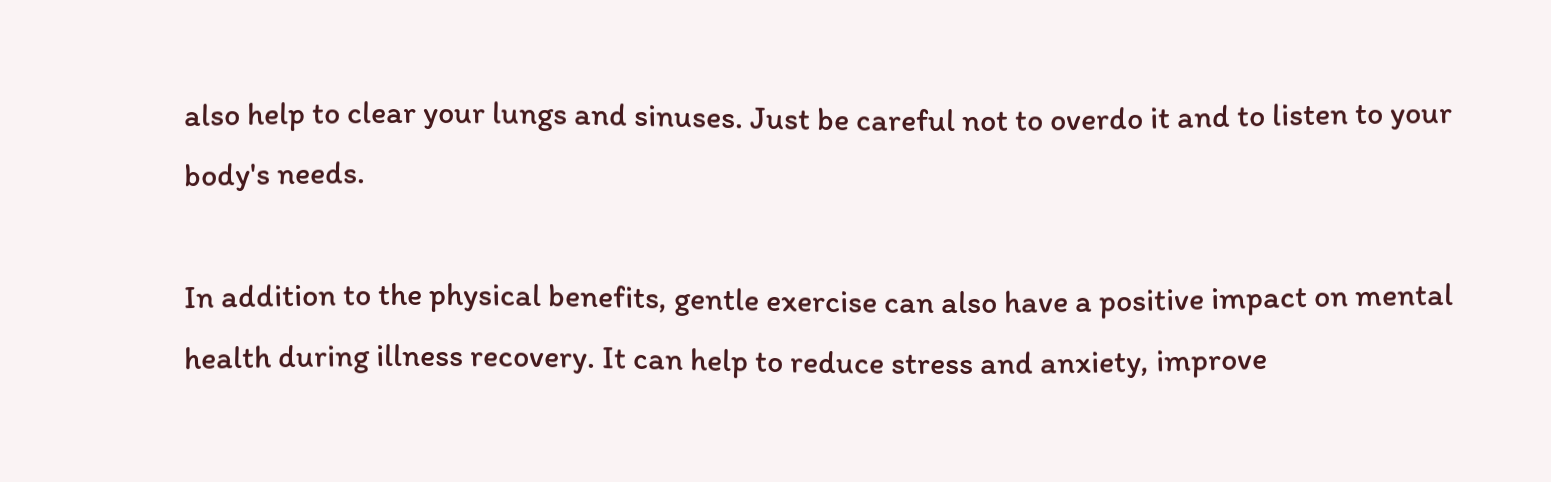also help to clear your lungs and sinuses. Just be careful not to overdo it and to listen to your body's needs.

In addition to the physical benefits, gentle exercise can also have a positive impact on mental health during illness recovery. It can help to reduce stress and anxiety, improve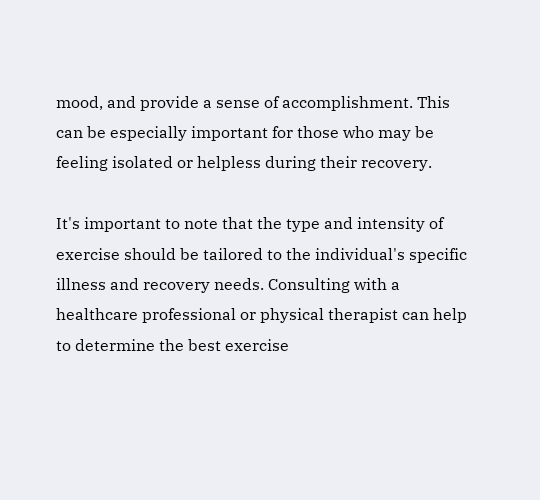mood, and provide a sense of accomplishment. This can be especially important for those who may be feeling isolated or helpless during their recovery.

It's important to note that the type and intensity of exercise should be tailored to the individual's specific illness and recovery needs. Consulting with a healthcare professional or physical therapist can help to determine the best exercise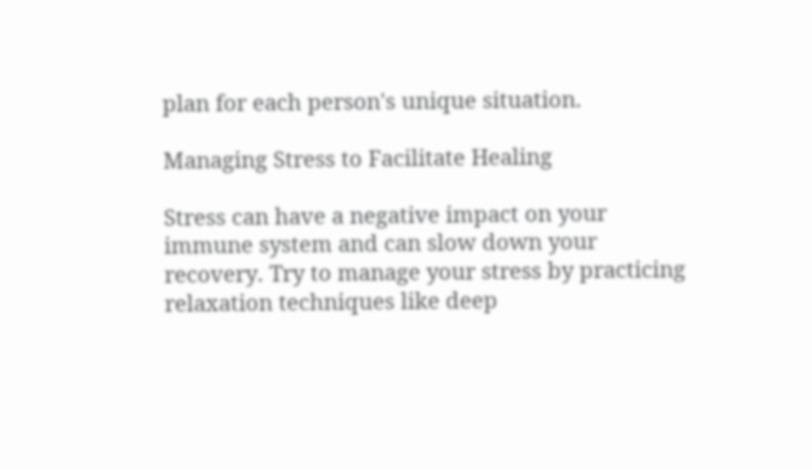plan for each person's unique situation.

Managing Stress to Facilitate Healing

Stress can have a negative impact on your immune system and can slow down your recovery. Try to manage your stress by practicing relaxation techniques like deep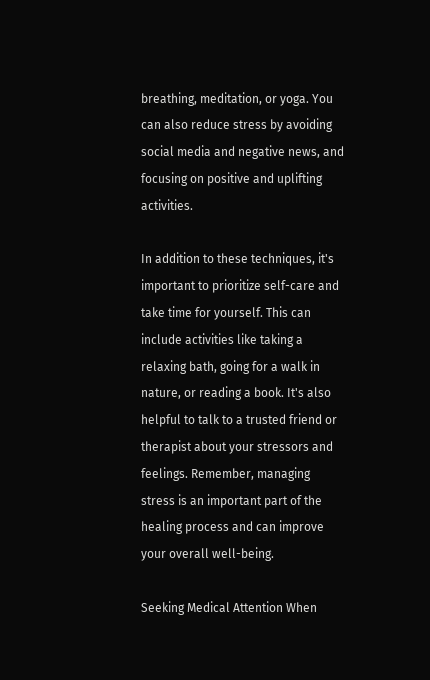breathing, meditation, or yoga. You can also reduce stress by avoiding social media and negative news, and focusing on positive and uplifting activities.

In addition to these techniques, it's important to prioritize self-care and take time for yourself. This can include activities like taking a relaxing bath, going for a walk in nature, or reading a book. It's also helpful to talk to a trusted friend or therapist about your stressors and feelings. Remember, managing stress is an important part of the healing process and can improve your overall well-being.

Seeking Medical Attention When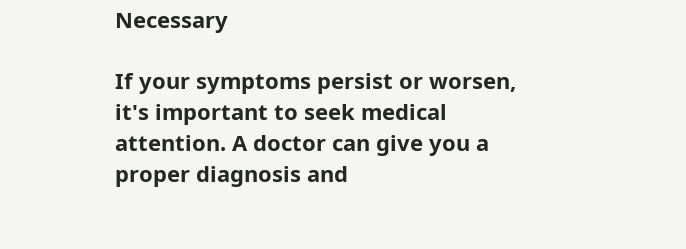Necessary

If your symptoms persist or worsen, it's important to seek medical attention. A doctor can give you a proper diagnosis and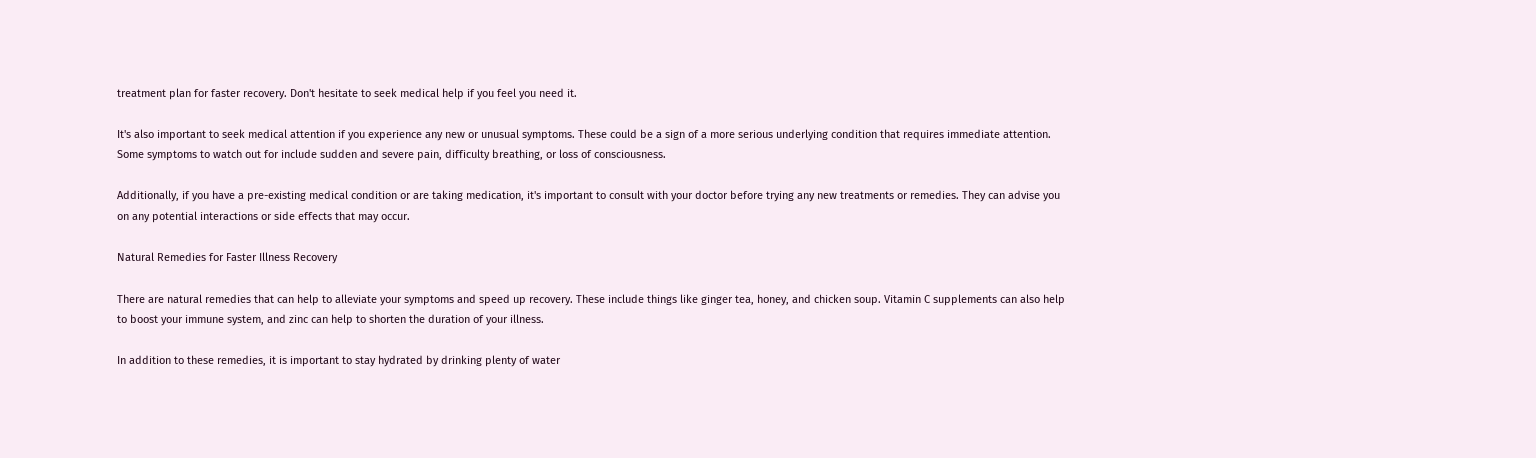treatment plan for faster recovery. Don't hesitate to seek medical help if you feel you need it.

It's also important to seek medical attention if you experience any new or unusual symptoms. These could be a sign of a more serious underlying condition that requires immediate attention. Some symptoms to watch out for include sudden and severe pain, difficulty breathing, or loss of consciousness.

Additionally, if you have a pre-existing medical condition or are taking medication, it's important to consult with your doctor before trying any new treatments or remedies. They can advise you on any potential interactions or side effects that may occur.

Natural Remedies for Faster Illness Recovery

There are natural remedies that can help to alleviate your symptoms and speed up recovery. These include things like ginger tea, honey, and chicken soup. Vitamin C supplements can also help to boost your immune system, and zinc can help to shorten the duration of your illness.

In addition to these remedies, it is important to stay hydrated by drinking plenty of water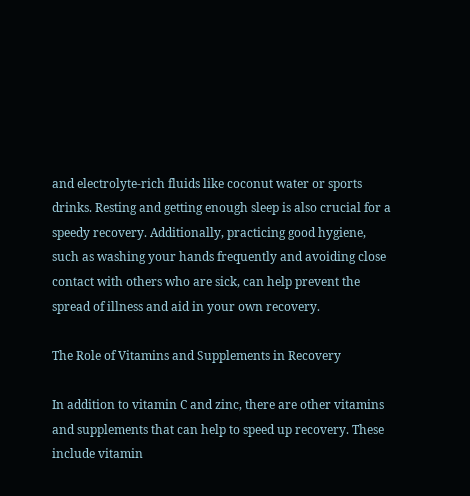and electrolyte-rich fluids like coconut water or sports drinks. Resting and getting enough sleep is also crucial for a speedy recovery. Additionally, practicing good hygiene, such as washing your hands frequently and avoiding close contact with others who are sick, can help prevent the spread of illness and aid in your own recovery.

The Role of Vitamins and Supplements in Recovery

In addition to vitamin C and zinc, there are other vitamins and supplements that can help to speed up recovery. These include vitamin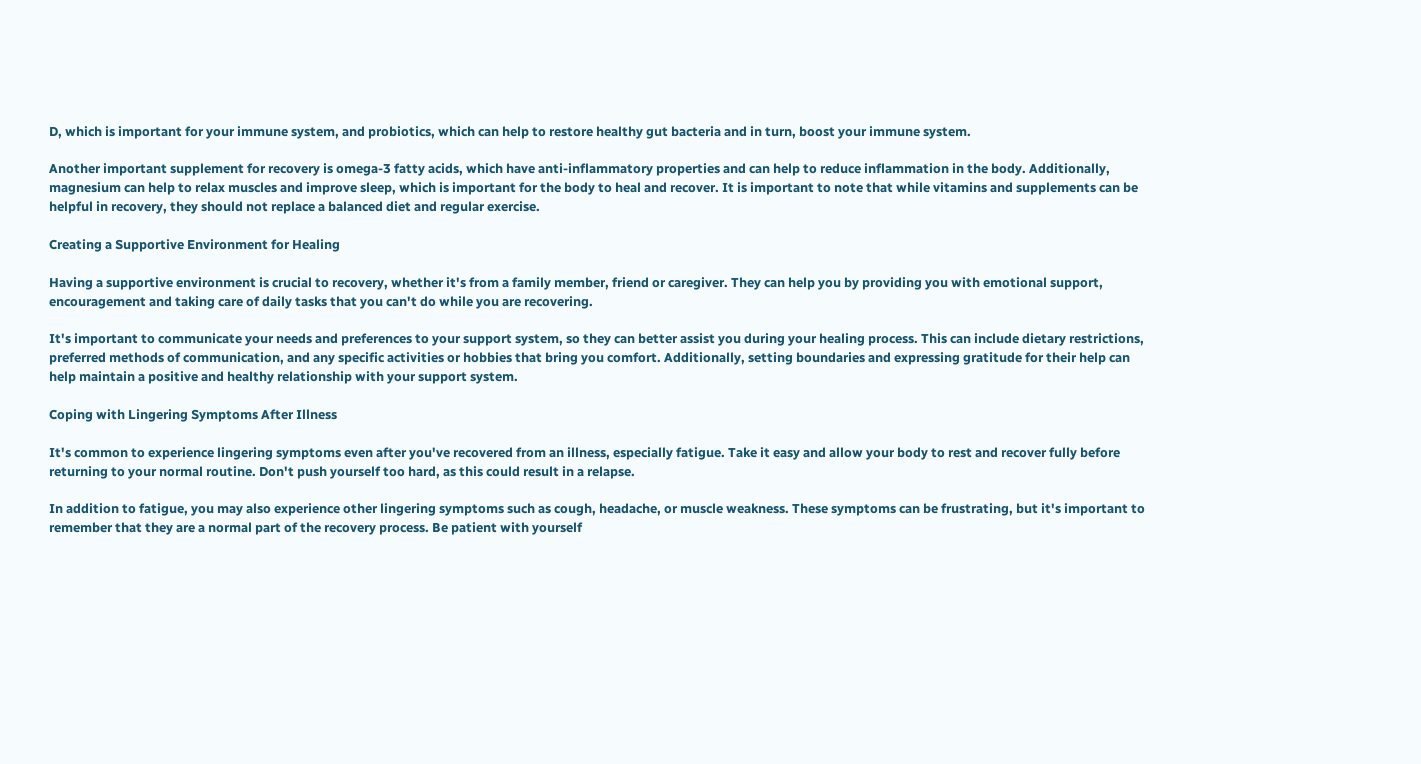D, which is important for your immune system, and probiotics, which can help to restore healthy gut bacteria and in turn, boost your immune system.

Another important supplement for recovery is omega-3 fatty acids, which have anti-inflammatory properties and can help to reduce inflammation in the body. Additionally, magnesium can help to relax muscles and improve sleep, which is important for the body to heal and recover. It is important to note that while vitamins and supplements can be helpful in recovery, they should not replace a balanced diet and regular exercise.

Creating a Supportive Environment for Healing

Having a supportive environment is crucial to recovery, whether it's from a family member, friend or caregiver. They can help you by providing you with emotional support, encouragement and taking care of daily tasks that you can't do while you are recovering.

It's important to communicate your needs and preferences to your support system, so they can better assist you during your healing process. This can include dietary restrictions, preferred methods of communication, and any specific activities or hobbies that bring you comfort. Additionally, setting boundaries and expressing gratitude for their help can help maintain a positive and healthy relationship with your support system.

Coping with Lingering Symptoms After Illness

It's common to experience lingering symptoms even after you've recovered from an illness, especially fatigue. Take it easy and allow your body to rest and recover fully before returning to your normal routine. Don't push yourself too hard, as this could result in a relapse.

In addition to fatigue, you may also experience other lingering symptoms such as cough, headache, or muscle weakness. These symptoms can be frustrating, but it's important to remember that they are a normal part of the recovery process. Be patient with yourself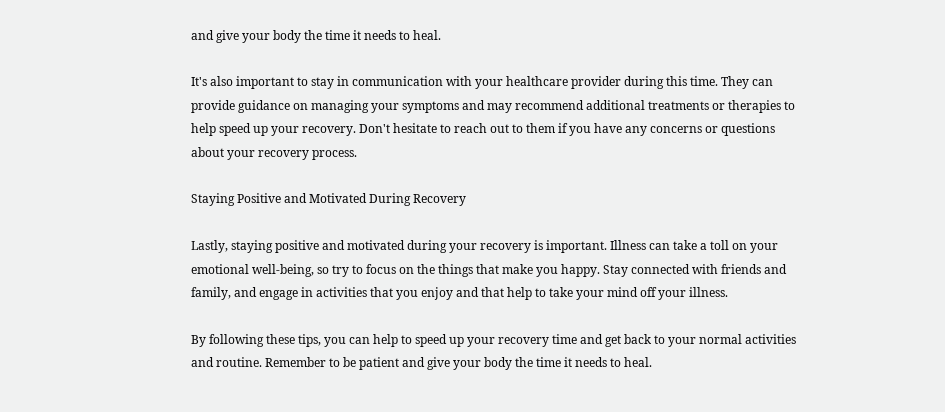and give your body the time it needs to heal.

It's also important to stay in communication with your healthcare provider during this time. They can provide guidance on managing your symptoms and may recommend additional treatments or therapies to help speed up your recovery. Don't hesitate to reach out to them if you have any concerns or questions about your recovery process.

Staying Positive and Motivated During Recovery

Lastly, staying positive and motivated during your recovery is important. Illness can take a toll on your emotional well-being, so try to focus on the things that make you happy. Stay connected with friends and family, and engage in activities that you enjoy and that help to take your mind off your illness.

By following these tips, you can help to speed up your recovery time and get back to your normal activities and routine. Remember to be patient and give your body the time it needs to heal.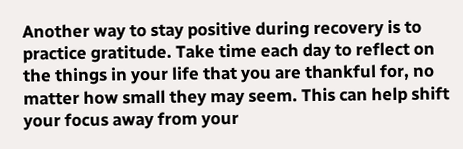Another way to stay positive during recovery is to practice gratitude. Take time each day to reflect on the things in your life that you are thankful for, no matter how small they may seem. This can help shift your focus away from your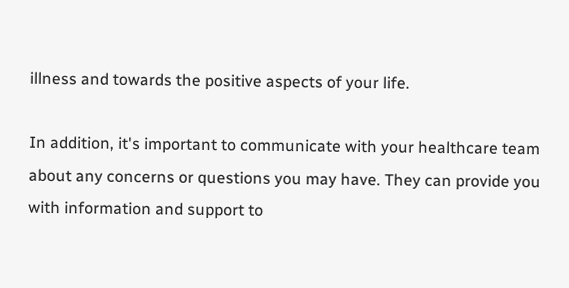illness and towards the positive aspects of your life.

In addition, it's important to communicate with your healthcare team about any concerns or questions you may have. They can provide you with information and support to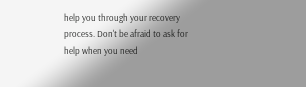help you through your recovery process. Don't be afraid to ask for help when you need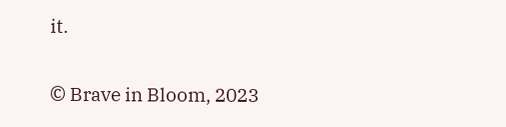it.

© Brave in Bloom, 2023